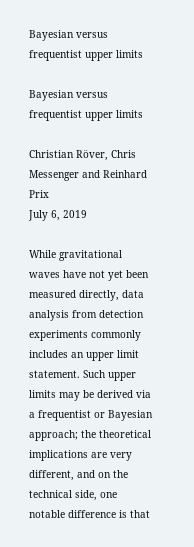Bayesian versus frequentist upper limits

Bayesian versus frequentist upper limits

Christian Röver, Chris Messenger and Reinhard Prix
July 6, 2019

While gravitational waves have not yet been measured directly, data analysis from detection experiments commonly includes an upper limit statement. Such upper limits may be derived via a frequentist or Bayesian approach; the theoretical implications are very different, and on the technical side, one notable difference is that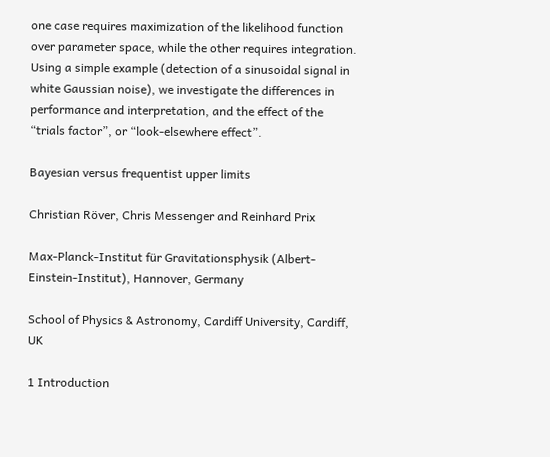one case requires maximization of the likelihood function over parameter space, while the other requires integration. Using a simple example (detection of a sinusoidal signal in white Gaussian noise), we investigate the differences in performance and interpretation, and the effect of the “trials factor”, or “look-elsewhere effect”.

Bayesian versus frequentist upper limits

Christian Röver, Chris Messenger and Reinhard Prix

Max-Planck-Institut für Gravitationsphysik (Albert-Einstein-Institut), Hannover, Germany

School of Physics & Astronomy, Cardiff University, Cardiff, UK

1 Introduction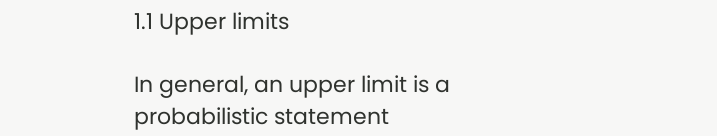1.1 Upper limits

In general, an upper limit is a probabilistic statement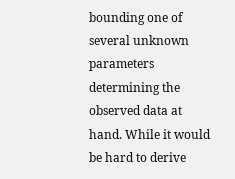bounding one of several unknown parameters determining the observed data at hand. While it would be hard to derive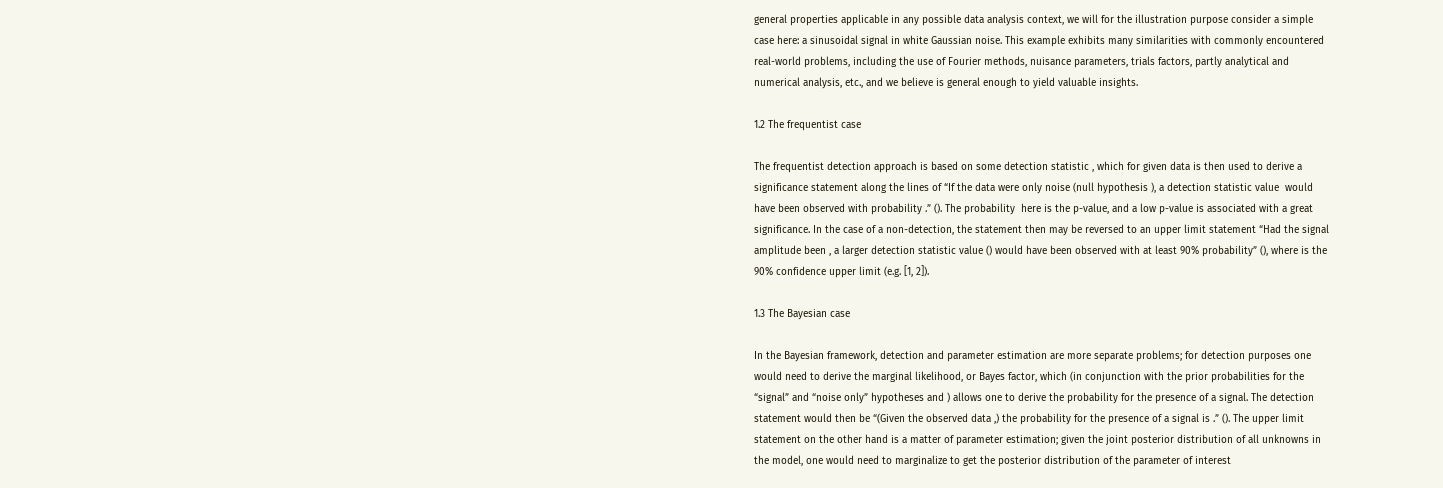general properties applicable in any possible data analysis context, we will for the illustration purpose consider a simple case here: a sinusoidal signal in white Gaussian noise. This example exhibits many similarities with commonly encountered real-world problems, including the use of Fourier methods, nuisance parameters, trials factors, partly analytical and numerical analysis, etc., and we believe is general enough to yield valuable insights.

1.2 The frequentist case

The frequentist detection approach is based on some detection statistic , which for given data is then used to derive a significance statement along the lines of “If the data were only noise (null hypothesis ), a detection statistic value  would have been observed with probability .” (). The probability  here is the p-value, and a low p-value is associated with a great significance. In the case of a non-detection, the statement then may be reversed to an upper limit statement “Had the signal amplitude been , a larger detection statistic value () would have been observed with at least 90% probability” (), where is the 90% confidence upper limit (e.g. [1, 2]).

1.3 The Bayesian case

In the Bayesian framework, detection and parameter estimation are more separate problems; for detection purposes one would need to derive the marginal likelihood, or Bayes factor, which (in conjunction with the prior probabilities for the “signal” and “noise only” hypotheses and ) allows one to derive the probability for the presence of a signal. The detection statement would then be “(Given the observed data ,) the probability for the presence of a signal is .” (). The upper limit statement on the other hand is a matter of parameter estimation; given the joint posterior distribution of all unknowns in the model, one would need to marginalize to get the posterior distribution of the parameter of interest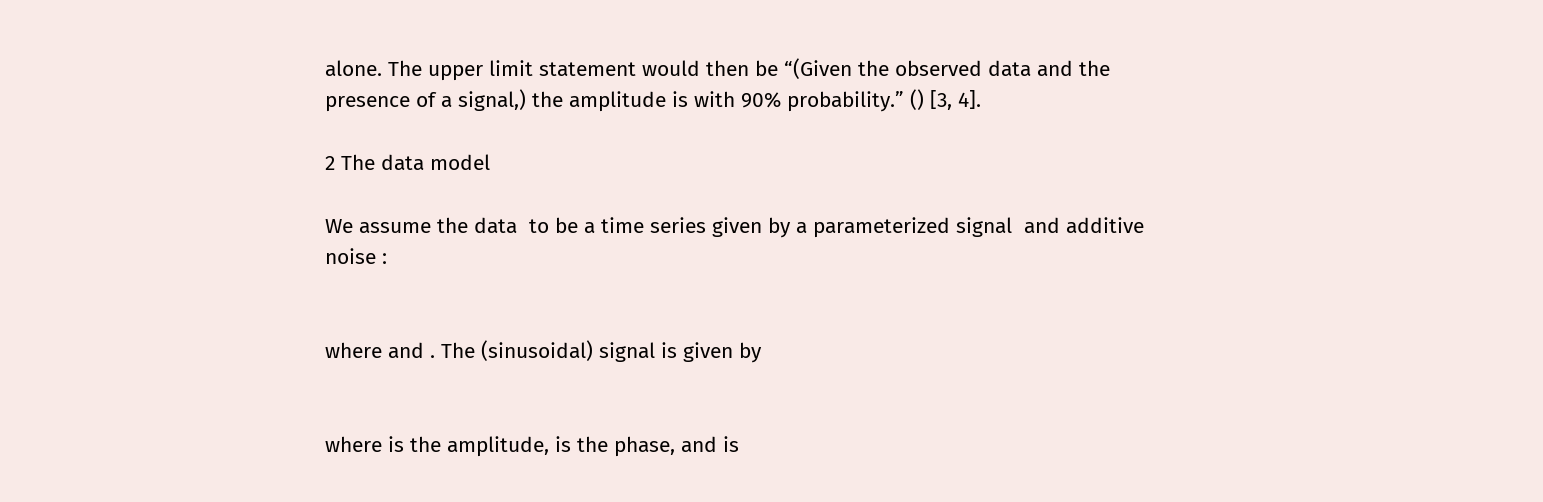alone. The upper limit statement would then be “(Given the observed data and the presence of a signal,) the amplitude is with 90% probability.” () [3, 4].

2 The data model

We assume the data  to be a time series given by a parameterized signal  and additive noise :


where and . The (sinusoidal) signal is given by


where is the amplitude, is the phase, and is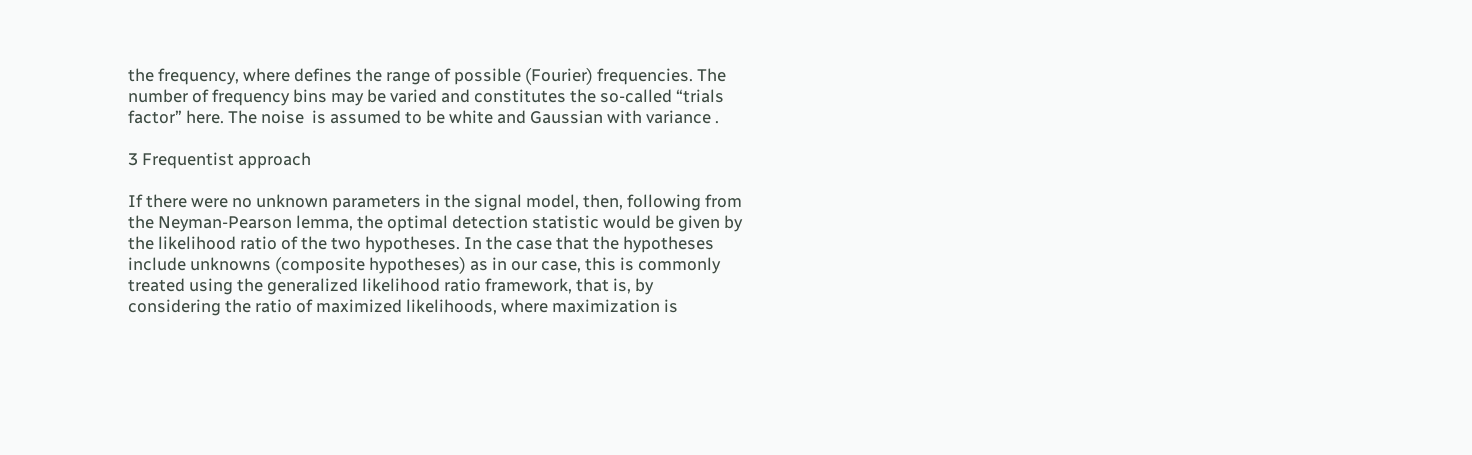the frequency, where defines the range of possible (Fourier) frequencies. The number of frequency bins may be varied and constitutes the so-called “trials factor” here. The noise  is assumed to be white and Gaussian with variance .

3 Frequentist approach

If there were no unknown parameters in the signal model, then, following from the Neyman-Pearson lemma, the optimal detection statistic would be given by the likelihood ratio of the two hypotheses. In the case that the hypotheses include unknowns (composite hypotheses) as in our case, this is commonly treated using the generalized likelihood ratio framework, that is, by considering the ratio of maximized likelihoods, where maximization is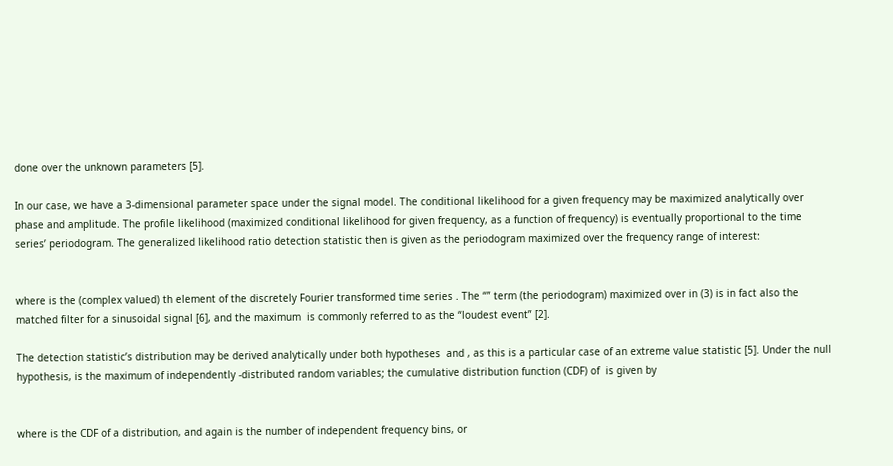done over the unknown parameters [5].

In our case, we have a 3-dimensional parameter space under the signal model. The conditional likelihood for a given frequency may be maximized analytically over phase and amplitude. The profile likelihood (maximized conditional likelihood for given frequency, as a function of frequency) is eventually proportional to the time series’ periodogram. The generalized likelihood ratio detection statistic then is given as the periodogram maximized over the frequency range of interest:


where is the (complex valued) th element of the discretely Fourier transformed time series . The “” term (the periodogram) maximized over in (3) is in fact also the matched filter for a sinusoidal signal [6], and the maximum  is commonly referred to as the “loudest event” [2].

The detection statistic’s distribution may be derived analytically under both hypotheses  and , as this is a particular case of an extreme value statistic [5]. Under the null hypothesis, is the maximum of independently -distributed random variables; the cumulative distribution function (CDF) of  is given by


where is the CDF of a distribution, and again is the number of independent frequency bins, or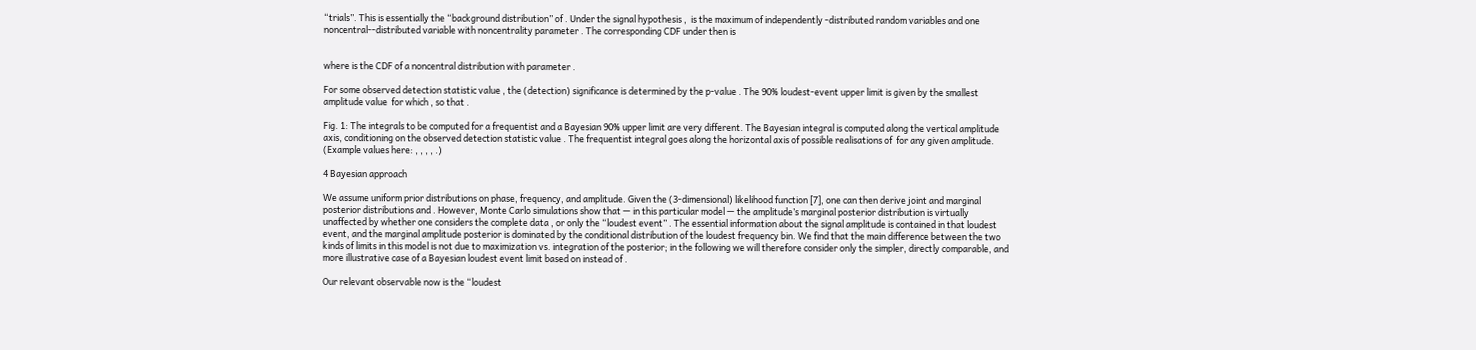“trials”. This is essentially the “background distribution” of . Under the signal hypothesis ,  is the maximum of independently -distributed random variables and one noncentral--distributed variable with noncentrality parameter . The corresponding CDF under then is


where is the CDF of a noncentral distribution with parameter .

For some observed detection statistic value , the (detection) significance is determined by the p-value . The 90% loudest-event upper limit is given by the smallest amplitude value  for which , so that .

Fig. 1: The integrals to be computed for a frequentist and a Bayesian 90% upper limit are very different. The Bayesian integral is computed along the vertical amplitude axis, conditioning on the observed detection statistic value . The frequentist integral goes along the horizontal axis of possible realisations of  for any given amplitude. (Example values here: , , , , .)

4 Bayesian approach

We assume uniform prior distributions on phase, frequency, and amplitude. Given the (3-dimensional) likelihood function [7], one can then derive joint and marginal posterior distributions and . However, Monte Carlo simulations show that — in this particular model — the amplitude’s marginal posterior distribution is virtually unaffected by whether one considers the complete data , or only the “loudest event” . The essential information about the signal amplitude is contained in that loudest event, and the marginal amplitude posterior is dominated by the conditional distribution of the loudest frequency bin. We find that the main difference between the two kinds of limits in this model is not due to maximization vs. integration of the posterior; in the following we will therefore consider only the simpler, directly comparable, and more illustrative case of a Bayesian loudest event limit based on instead of .

Our relevant observable now is the “loudest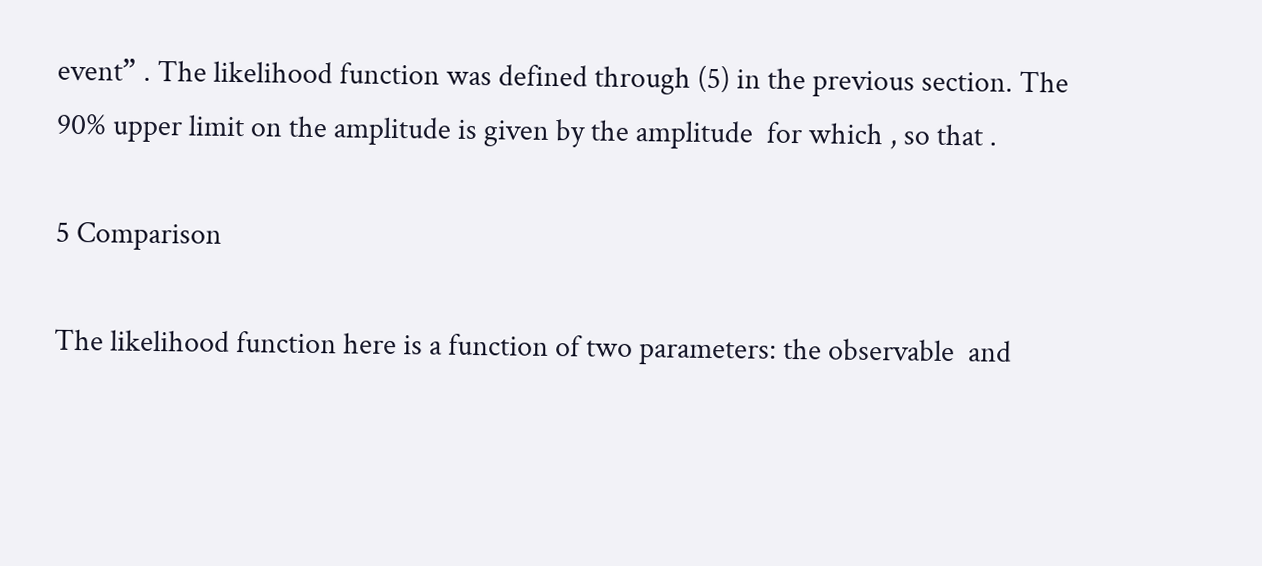event” . The likelihood function was defined through (5) in the previous section. The 90% upper limit on the amplitude is given by the amplitude  for which , so that .

5 Comparison

The likelihood function here is a function of two parameters: the observable  and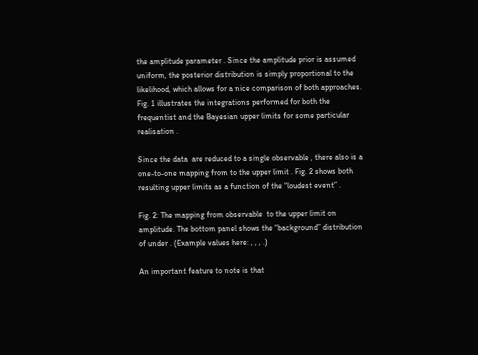the amplitude parameter . Since the amplitude prior is assumed uniform, the posterior distribution is simply proportional to the likelihood, which allows for a nice comparison of both approaches. Fig. 1 illustrates the integrations performed for both the frequentist and the Bayesian upper limits for some particular realisation .

Since the data  are reduced to a single observable , there also is a one-to-one mapping from to the upper limit . Fig. 2 shows both resulting upper limits as a function of the “loudest event” .

Fig. 2: The mapping from observable  to the upper limit on amplitude. The bottom panel shows the “background” distribution of under . (Example values here: , , , .)

An important feature to note is that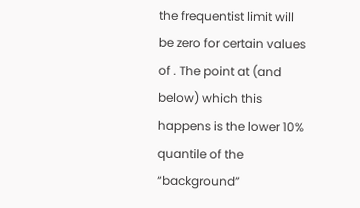the frequentist limit will be zero for certain values of . The point at (and below) which this happens is the lower 10% quantile of the “background”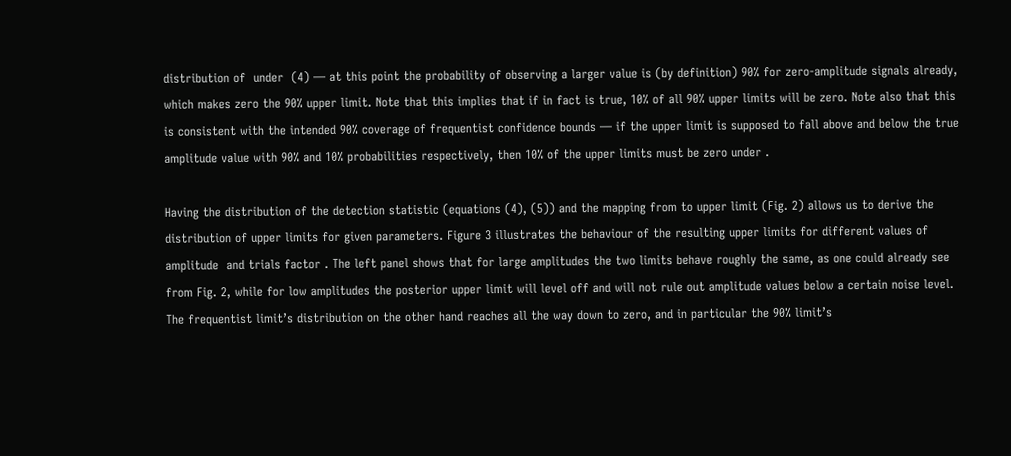distribution of  under  (4) — at this point the probability of observing a larger value is (by definition) 90% for zero-amplitude signals already, which makes zero the 90% upper limit. Note that this implies that if in fact is true, 10% of all 90% upper limits will be zero. Note also that this is consistent with the intended 90% coverage of frequentist confidence bounds — if the upper limit is supposed to fall above and below the true amplitude value with 90% and 10% probabilities respectively, then 10% of the upper limits must be zero under .

Having the distribution of the detection statistic (equations (4), (5)) and the mapping from to upper limit (Fig. 2) allows us to derive the distribution of upper limits for given parameters. Figure 3 illustrates the behaviour of the resulting upper limits for different values of amplitude  and trials factor . The left panel shows that for large amplitudes the two limits behave roughly the same, as one could already see from Fig. 2, while for low amplitudes the posterior upper limit will level off and will not rule out amplitude values below a certain noise level. The frequentist limit’s distribution on the other hand reaches all the way down to zero, and in particular the 90% limit’s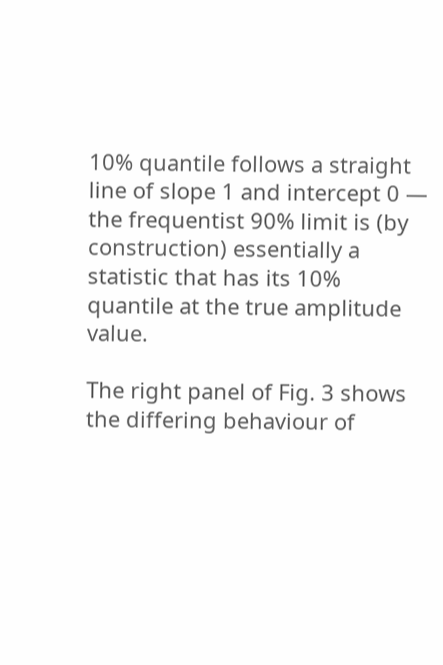10% quantile follows a straight line of slope 1 and intercept 0 — the frequentist 90% limit is (by construction) essentially a statistic that has its 10% quantile at the true amplitude value.

The right panel of Fig. 3 shows the differing behaviour of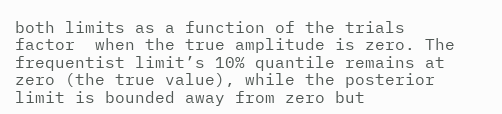both limits as a function of the trials factor  when the true amplitude is zero. The frequentist limit’s 10% quantile remains at zero (the true value), while the posterior limit is bounded away from zero but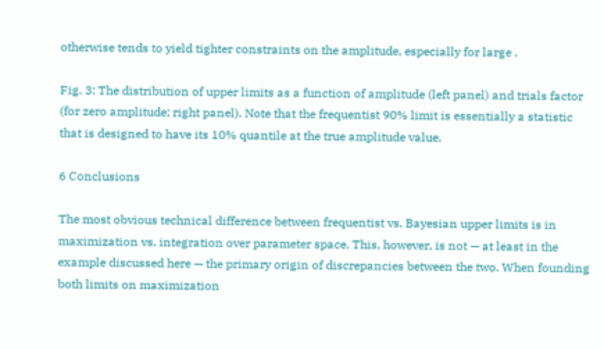otherwise tends to yield tighter constraints on the amplitude, especially for large .

Fig. 3: The distribution of upper limits as a function of amplitude (left panel) and trials factor (for zero amplitude; right panel). Note that the frequentist 90% limit is essentially a statistic that is designed to have its 10% quantile at the true amplitude value.

6 Conclusions

The most obvious technical difference between frequentist vs. Bayesian upper limits is in maximization vs. integration over parameter space. This, however, is not — at least in the example discussed here — the primary origin of discrepancies between the two. When founding both limits on maximization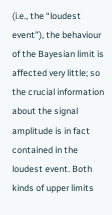(i.e., the “loudest event”), the behaviour of the Bayesian limit is affected very little; so the crucial information about the signal amplitude is in fact contained in the loudest event. Both kinds of upper limits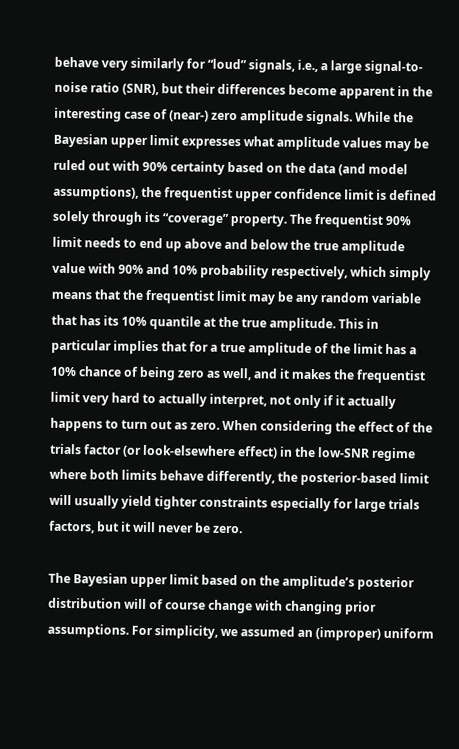behave very similarly for “loud” signals, i.e., a large signal-to-noise ratio (SNR), but their differences become apparent in the interesting case of (near-) zero amplitude signals. While the Bayesian upper limit expresses what amplitude values may be ruled out with 90% certainty based on the data (and model assumptions), the frequentist upper confidence limit is defined solely through its “coverage” property. The frequentist 90% limit needs to end up above and below the true amplitude value with 90% and 10% probability respectively, which simply means that the frequentist limit may be any random variable that has its 10% quantile at the true amplitude. This in particular implies that for a true amplitude of the limit has a 10% chance of being zero as well, and it makes the frequentist limit very hard to actually interpret, not only if it actually happens to turn out as zero. When considering the effect of the trials factor (or look-elsewhere effect) in the low-SNR regime where both limits behave differently, the posterior-based limit will usually yield tighter constraints especially for large trials factors, but it will never be zero.

The Bayesian upper limit based on the amplitude’s posterior distribution will of course change with changing prior assumptions. For simplicity, we assumed an (improper) uniform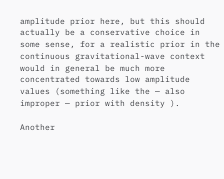amplitude prior here, but this should actually be a conservative choice in some sense, for a realistic prior in the continuous gravitational-wave context would in general be much more concentrated towards low amplitude values (something like the — also improper — prior with density ).

Another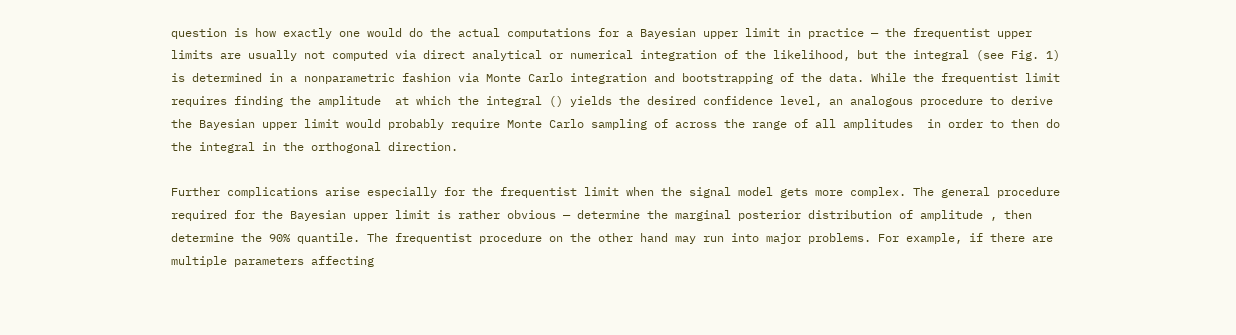question is how exactly one would do the actual computations for a Bayesian upper limit in practice — the frequentist upper limits are usually not computed via direct analytical or numerical integration of the likelihood, but the integral (see Fig. 1) is determined in a nonparametric fashion via Monte Carlo integration and bootstrapping of the data. While the frequentist limit requires finding the amplitude  at which the integral () yields the desired confidence level, an analogous procedure to derive the Bayesian upper limit would probably require Monte Carlo sampling of across the range of all amplitudes  in order to then do the integral in the orthogonal direction.

Further complications arise especially for the frequentist limit when the signal model gets more complex. The general procedure required for the Bayesian upper limit is rather obvious — determine the marginal posterior distribution of amplitude , then determine the 90% quantile. The frequentist procedure on the other hand may run into major problems. For example, if there are multiple parameters affecting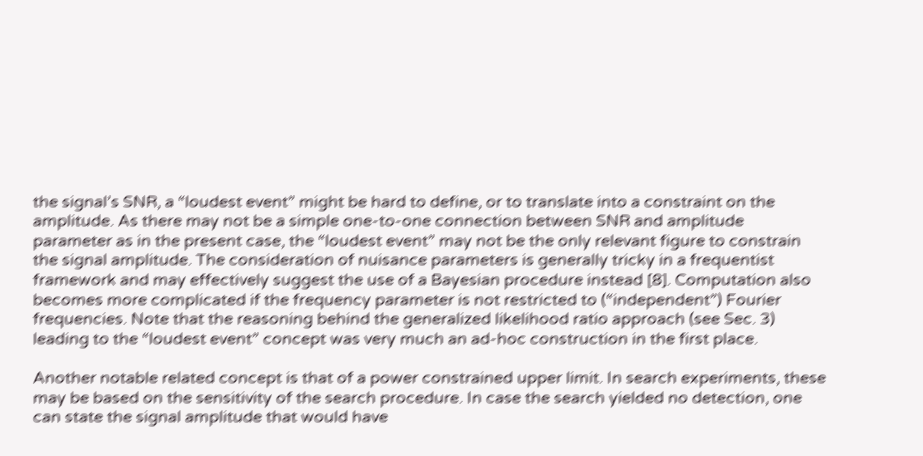the signal’s SNR, a “loudest event” might be hard to define, or to translate into a constraint on the amplitude. As there may not be a simple one-to-one connection between SNR and amplitude parameter as in the present case, the “loudest event” may not be the only relevant figure to constrain the signal amplitude. The consideration of nuisance parameters is generally tricky in a frequentist framework and may effectively suggest the use of a Bayesian procedure instead [8]. Computation also becomes more complicated if the frequency parameter is not restricted to (“independent”) Fourier frequencies. Note that the reasoning behind the generalized likelihood ratio approach (see Sec. 3) leading to the “loudest event” concept was very much an ad-hoc construction in the first place.

Another notable related concept is that of a power constrained upper limit. In search experiments, these may be based on the sensitivity of the search procedure. In case the search yielded no detection, one can state the signal amplitude that would have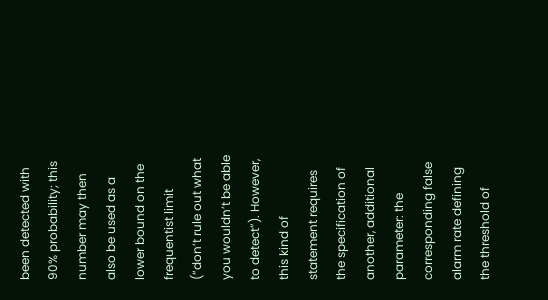been detected with 90% probability; this number may then also be used as a lower bound on the frequentist limit (“don’t rule out what you wouldn’t be able to detect”). However, this kind of statement requires the specification of another, additional parameter: the corresponding false alarm rate defining the threshold of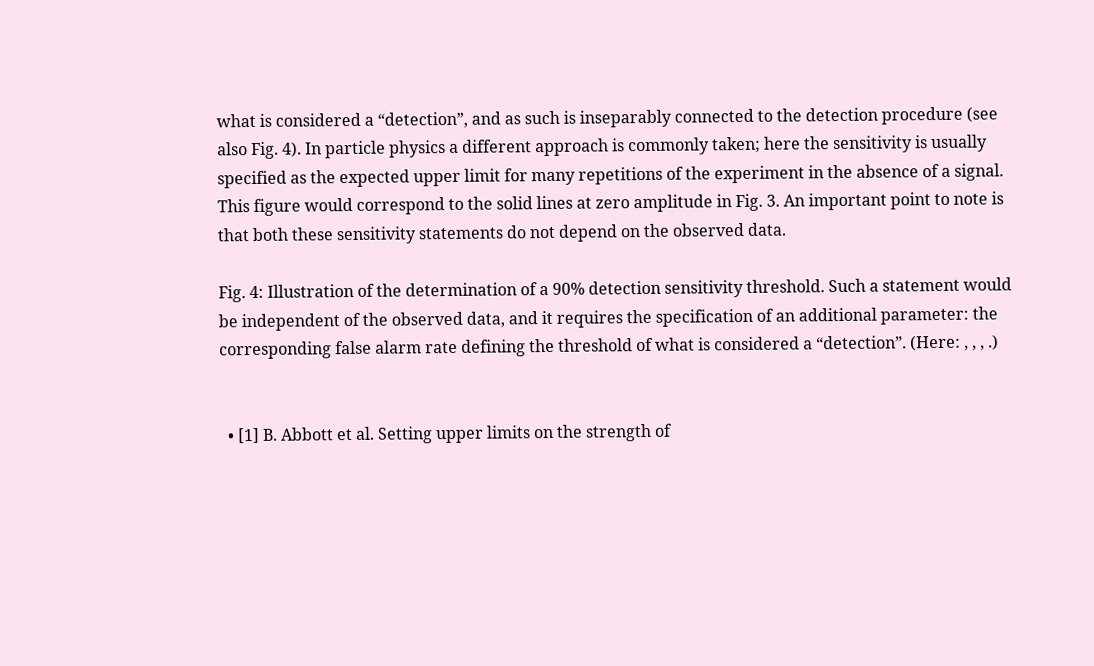what is considered a “detection”, and as such is inseparably connected to the detection procedure (see also Fig. 4). In particle physics a different approach is commonly taken; here the sensitivity is usually specified as the expected upper limit for many repetitions of the experiment in the absence of a signal. This figure would correspond to the solid lines at zero amplitude in Fig. 3. An important point to note is that both these sensitivity statements do not depend on the observed data.

Fig. 4: Illustration of the determination of a 90% detection sensitivity threshold. Such a statement would be independent of the observed data, and it requires the specification of an additional parameter: the corresponding false alarm rate defining the threshold of what is considered a “detection”. (Here: , , , .)


  • [1] B. Abbott et al. Setting upper limits on the strength of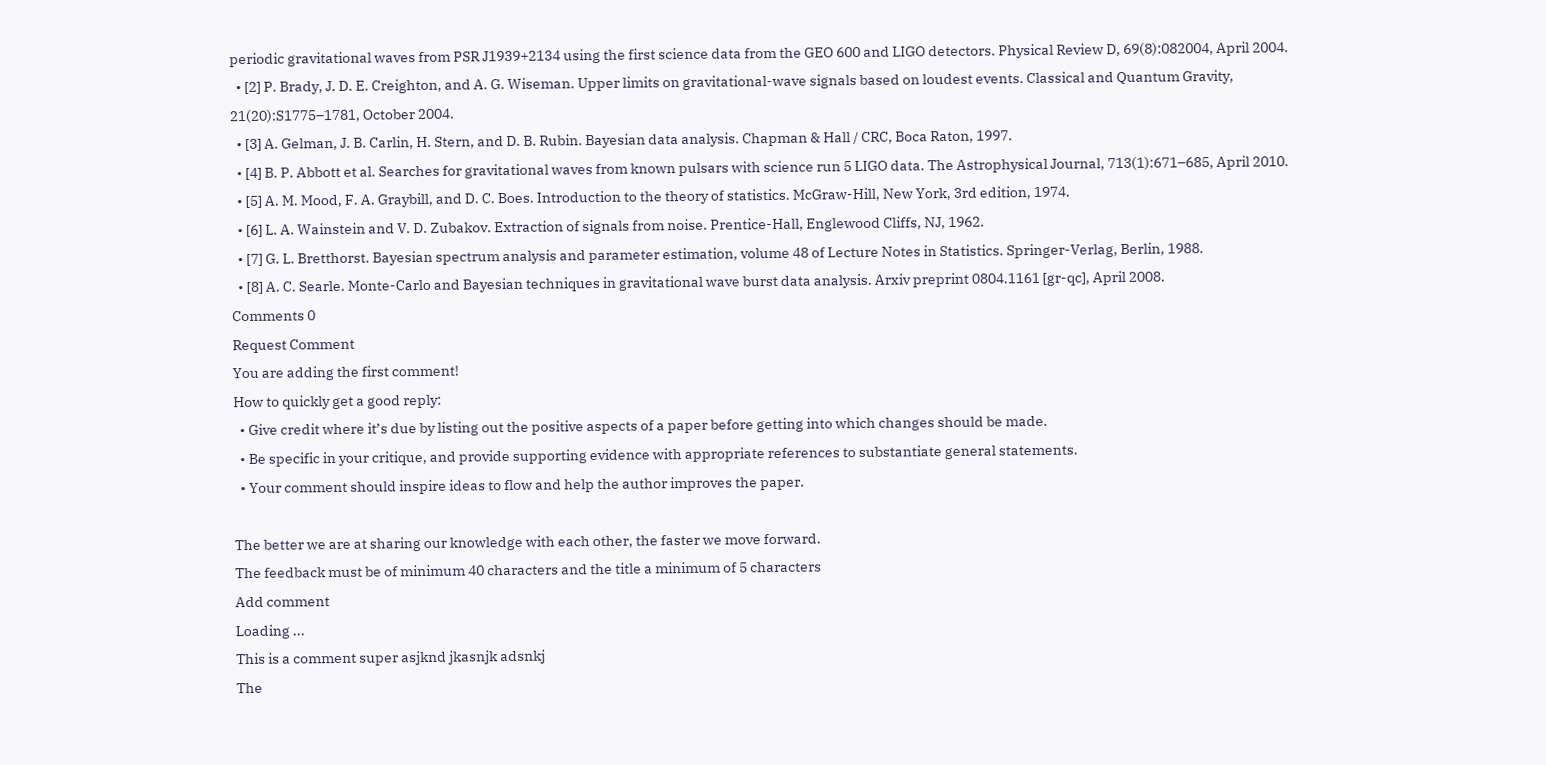periodic gravitational waves from PSR J1939+2134 using the first science data from the GEO 600 and LIGO detectors. Physical Review D, 69(8):082004, April 2004.
  • [2] P. Brady, J. D. E. Creighton, and A. G. Wiseman. Upper limits on gravitational-wave signals based on loudest events. Classical and Quantum Gravity, 21(20):S1775–1781, October 2004.
  • [3] A. Gelman, J. B. Carlin, H. Stern, and D. B. Rubin. Bayesian data analysis. Chapman & Hall / CRC, Boca Raton, 1997.
  • [4] B. P. Abbott et al. Searches for gravitational waves from known pulsars with science run 5 LIGO data. The Astrophysical Journal, 713(1):671–685, April 2010.
  • [5] A. M. Mood, F. A. Graybill, and D. C. Boes. Introduction to the theory of statistics. McGraw-Hill, New York, 3rd edition, 1974.
  • [6] L. A. Wainstein and V. D. Zubakov. Extraction of signals from noise. Prentice-Hall, Englewood Cliffs, NJ, 1962.
  • [7] G. L. Bretthorst. Bayesian spectrum analysis and parameter estimation, volume 48 of Lecture Notes in Statistics. Springer-Verlag, Berlin, 1988.
  • [8] A. C. Searle. Monte-Carlo and Bayesian techniques in gravitational wave burst data analysis. Arxiv preprint 0804.1161 [gr-qc], April 2008.
Comments 0
Request Comment
You are adding the first comment!
How to quickly get a good reply:
  • Give credit where it’s due by listing out the positive aspects of a paper before getting into which changes should be made.
  • Be specific in your critique, and provide supporting evidence with appropriate references to substantiate general statements.
  • Your comment should inspire ideas to flow and help the author improves the paper.

The better we are at sharing our knowledge with each other, the faster we move forward.
The feedback must be of minimum 40 characters and the title a minimum of 5 characters
Add comment
Loading ...
This is a comment super asjknd jkasnjk adsnkj
The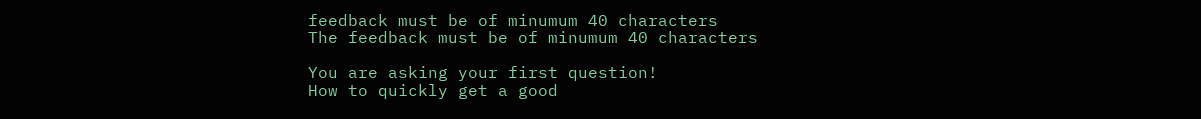feedback must be of minumum 40 characters
The feedback must be of minumum 40 characters

You are asking your first question!
How to quickly get a good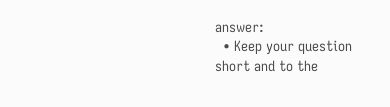answer:
  • Keep your question short and to the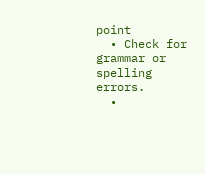point
  • Check for grammar or spelling errors.
  •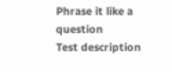Phrase it like a question
Test description